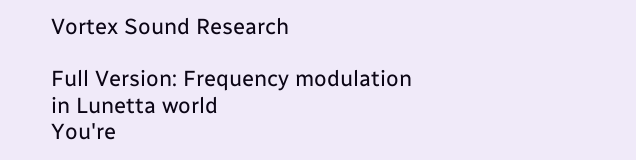Vortex Sound Research

Full Version: Frequency modulation in Lunetta world
You're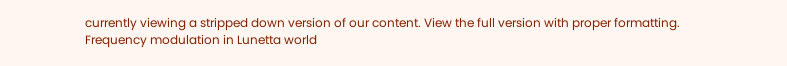currently viewing a stripped down version of our content. View the full version with proper formatting.
Frequency modulation in Lunetta world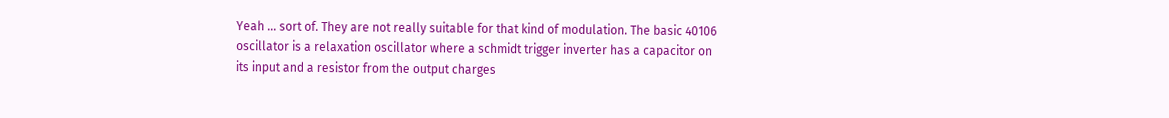Yeah ... sort of. They are not really suitable for that kind of modulation. The basic 40106 oscillator is a relaxation oscillator where a schmidt trigger inverter has a capacitor on its input and a resistor from the output charges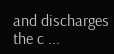and discharges the c ...